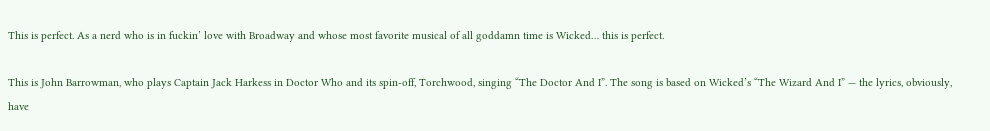This is perfect. As a nerd who is in fuckin’ love with Broadway and whose most favorite musical of all goddamn time is Wicked… this is perfect.

This is John Barrowman, who plays Captain Jack Harkess in Doctor Who and its spin-off, Torchwood, singing “The Doctor And I”. The song is based on Wicked’s “The Wizard And I” — the lyrics, obviously, have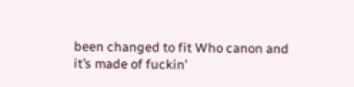been changed to fit Who canon and it’s made of fuckin’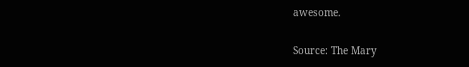awesome.

Source: The Mary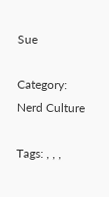Sue

Category: Nerd Culture

Tags: , , ,